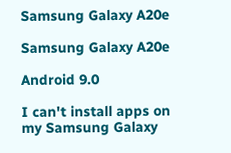Samsung Galaxy A20e

Samsung Galaxy A20e

Android 9.0

I can't install apps on my Samsung Galaxy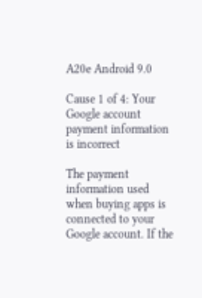A20e Android 9.0

Cause 1 of 4: Your Google account payment information is incorrect

The payment information used when buying apps is connected to your Google account. If the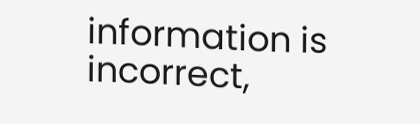information is incorrect,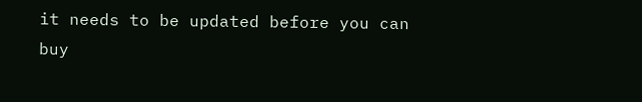it needs to be updated before you can buy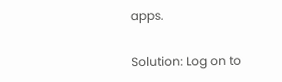apps.

Solution: Log on to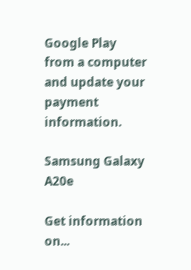Google Play from a computer and update your payment information.

Samsung Galaxy A20e

Get information on...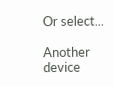Or select...

Another device